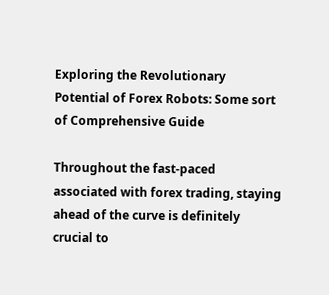Exploring the Revolutionary Potential of Forex Robots: Some sort of Comprehensive Guide

Throughout the fast-paced associated with forex trading, staying ahead of the curve is definitely crucial to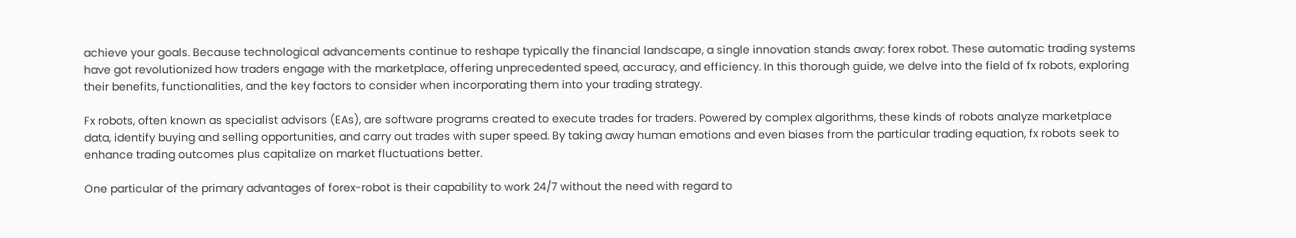achieve your goals. Because technological advancements continue to reshape typically the financial landscape, a single innovation stands away: forex robot. These automatic trading systems have got revolutionized how traders engage with the marketplace, offering unprecedented speed, accuracy, and efficiency. In this thorough guide, we delve into the field of fx robots, exploring their benefits, functionalities, and the key factors to consider when incorporating them into your trading strategy.

Fx robots, often known as specialist advisors (EAs), are software programs created to execute trades for traders. Powered by complex algorithms, these kinds of robots analyze marketplace data, identify buying and selling opportunities, and carry out trades with super speed. By taking away human emotions and even biases from the particular trading equation, fx robots seek to enhance trading outcomes plus capitalize on market fluctuations better.

One particular of the primary advantages of forex-robot is their capability to work 24/7 without the need with regard to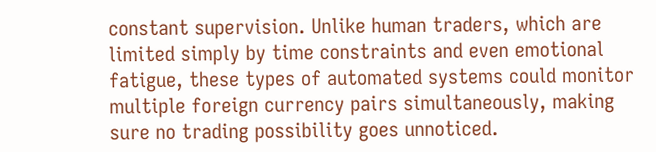constant supervision. Unlike human traders, which are limited simply by time constraints and even emotional fatigue, these types of automated systems could monitor multiple foreign currency pairs simultaneously, making sure no trading possibility goes unnoticed.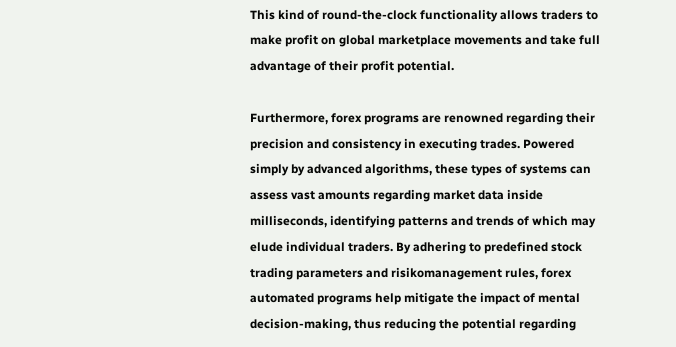This kind of round-the-clock functionality allows traders to make profit on global marketplace movements and take full advantage of their profit potential.

Furthermore, forex programs are renowned regarding their precision and consistency in executing trades. Powered simply by advanced algorithms, these types of systems can assess vast amounts regarding market data inside milliseconds, identifying patterns and trends of which may elude individual traders. By adhering to predefined stock trading parameters and risikomanagement rules, forex automated programs help mitigate the impact of mental decision-making, thus reducing the potential regarding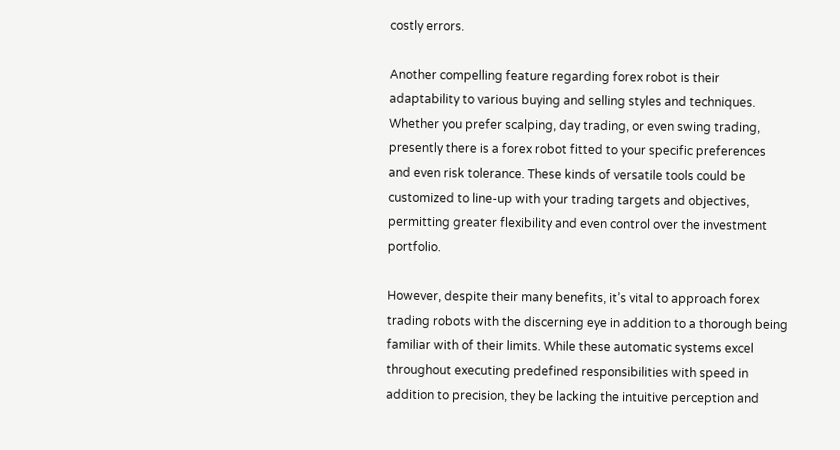costly errors.

Another compelling feature regarding forex robot is their adaptability to various buying and selling styles and techniques. Whether you prefer scalping, day trading, or even swing trading, presently there is a forex robot fitted to your specific preferences and even risk tolerance. These kinds of versatile tools could be customized to line-up with your trading targets and objectives, permitting greater flexibility and even control over the investment portfolio.

However, despite their many benefits, it’s vital to approach forex trading robots with the discerning eye in addition to a thorough being familiar with of their limits. While these automatic systems excel throughout executing predefined responsibilities with speed in addition to precision, they be lacking the intuitive perception and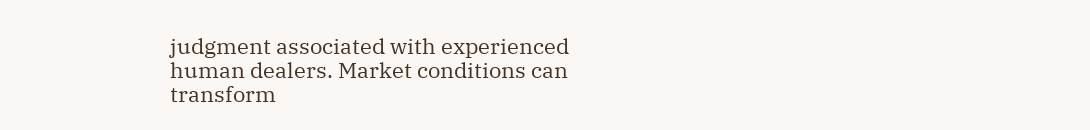judgment associated with experienced human dealers. Market conditions can transform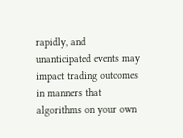rapidly, and unanticipated events may impact trading outcomes in manners that algorithms on your own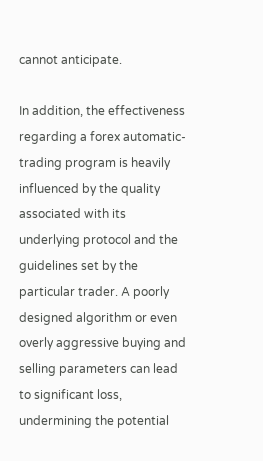cannot anticipate.

In addition, the effectiveness regarding a forex automatic-trading program is heavily influenced by the quality associated with its underlying protocol and the guidelines set by the particular trader. A poorly designed algorithm or even overly aggressive buying and selling parameters can lead to significant loss, undermining the potential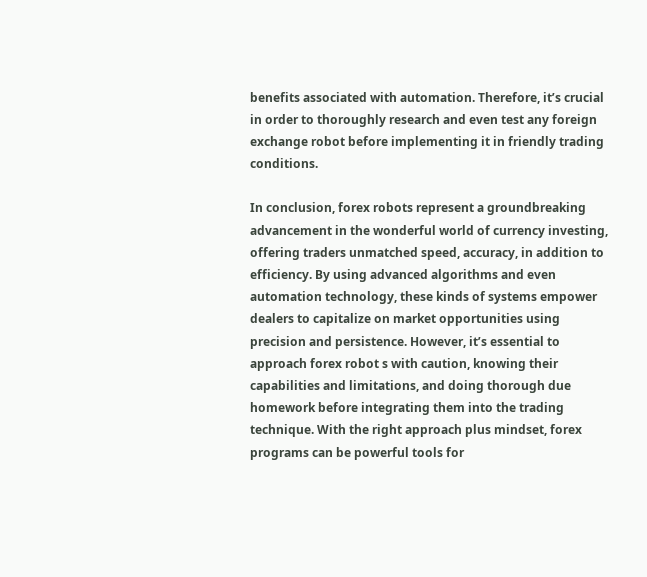benefits associated with automation. Therefore, it’s crucial in order to thoroughly research and even test any foreign exchange robot before implementing it in friendly trading conditions.

In conclusion, forex robots represent a groundbreaking advancement in the wonderful world of currency investing, offering traders unmatched speed, accuracy, in addition to efficiency. By using advanced algorithms and even automation technology, these kinds of systems empower dealers to capitalize on market opportunities using precision and persistence. However, it’s essential to approach forex robot s with caution, knowing their capabilities and limitations, and doing thorough due homework before integrating them into the trading technique. With the right approach plus mindset, forex programs can be powerful tools for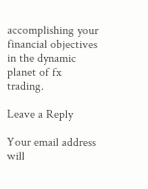accomplishing your financial objectives in the dynamic planet of fx trading.

Leave a Reply

Your email address will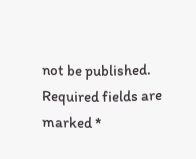not be published. Required fields are marked *